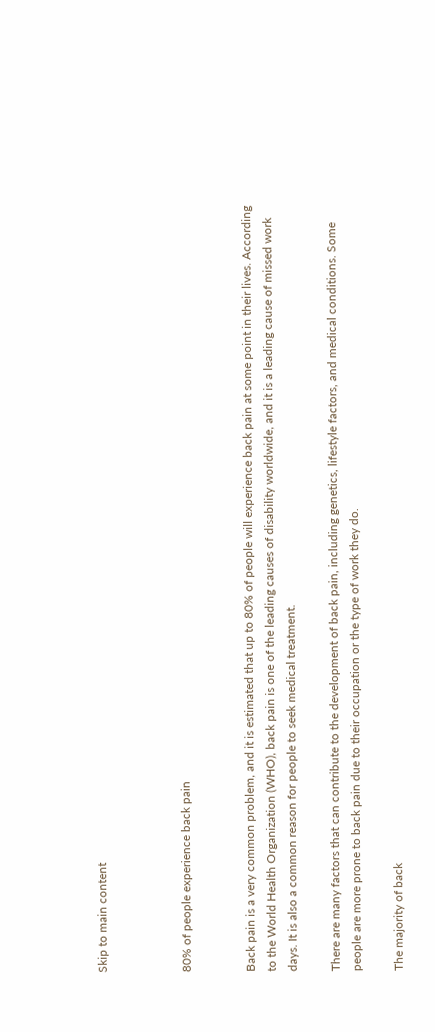Skip to main content



80% of people experience back pain


Back pain is a very common problem, and it is estimated that up to 80% of people will experience back pain at some point in their lives. According to the World Health Organization (WHO), back pain is one of the leading causes of disability worldwide, and it is a leading cause of missed work days. It is also a common reason for people to seek medical treatment.

There are many factors that can contribute to the development of back pain, including genetics, lifestyle factors, and medical conditions. Some people are more prone to back pain due to their occupation or the type of work they do.

The majority of back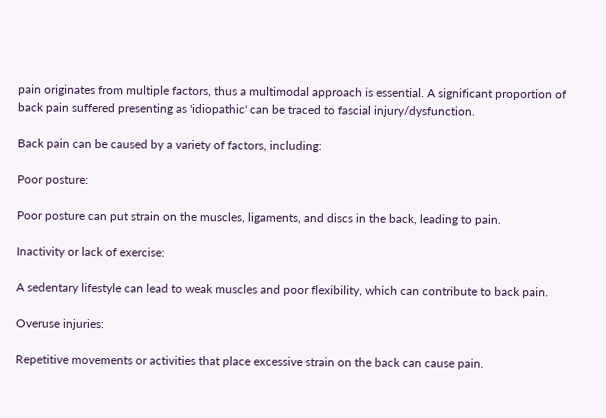pain originates from multiple factors, thus a multimodal approach is essential. A significant proportion of back pain suffered presenting as 'idiopathic' can be traced to fascial injury/dysfunction.

Back pain can be caused by a variety of factors, including:

Poor posture:

Poor posture can put strain on the muscles, ligaments, and discs in the back, leading to pain.

Inactivity or lack of exercise:

A sedentary lifestyle can lead to weak muscles and poor flexibility, which can contribute to back pain.

Overuse injuries:

Repetitive movements or activities that place excessive strain on the back can cause pain.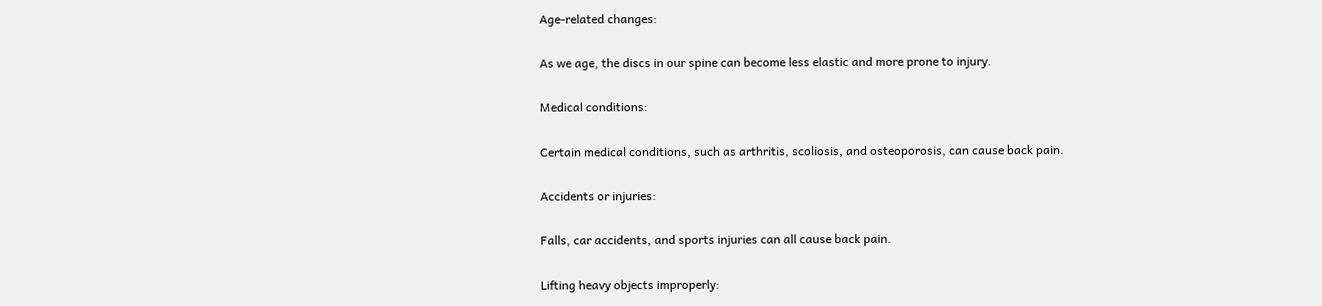Age-related changes:

As we age, the discs in our spine can become less elastic and more prone to injury.

Medical conditions:

Certain medical conditions, such as arthritis, scoliosis, and osteoporosis, can cause back pain.

Accidents or injuries:

Falls, car accidents, and sports injuries can all cause back pain.

Lifting heavy objects improperly: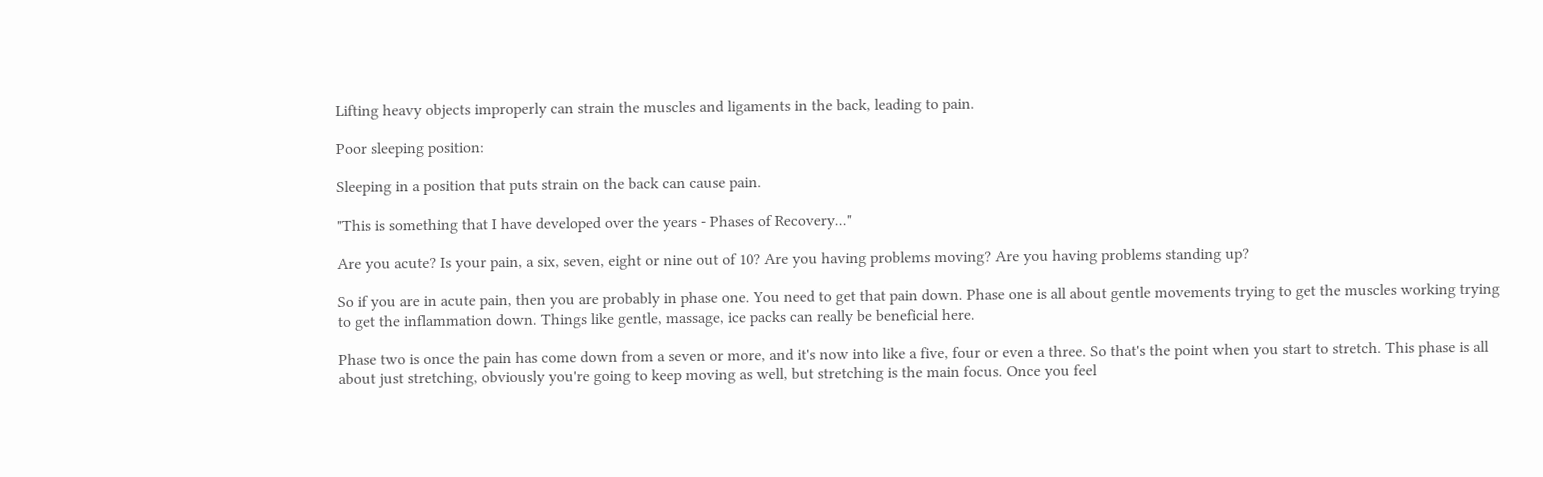Lifting heavy objects improperly can strain the muscles and ligaments in the back, leading to pain.

Poor sleeping position:

Sleeping in a position that puts strain on the back can cause pain.

"This is something that I have developed over the years - Phases of Recovery..."

Are you acute? Is your pain, a six, seven, eight or nine out of 10? Are you having problems moving? Are you having problems standing up?

So if you are in acute pain, then you are probably in phase one. You need to get that pain down. Phase one is all about gentle movements trying to get the muscles working trying to get the inflammation down. Things like gentle, massage, ice packs can really be beneficial here.

Phase two is once the pain has come down from a seven or more, and it's now into like a five, four or even a three. So that's the point when you start to stretch. This phase is all about just stretching, obviously you're going to keep moving as well, but stretching is the main focus. Once you feel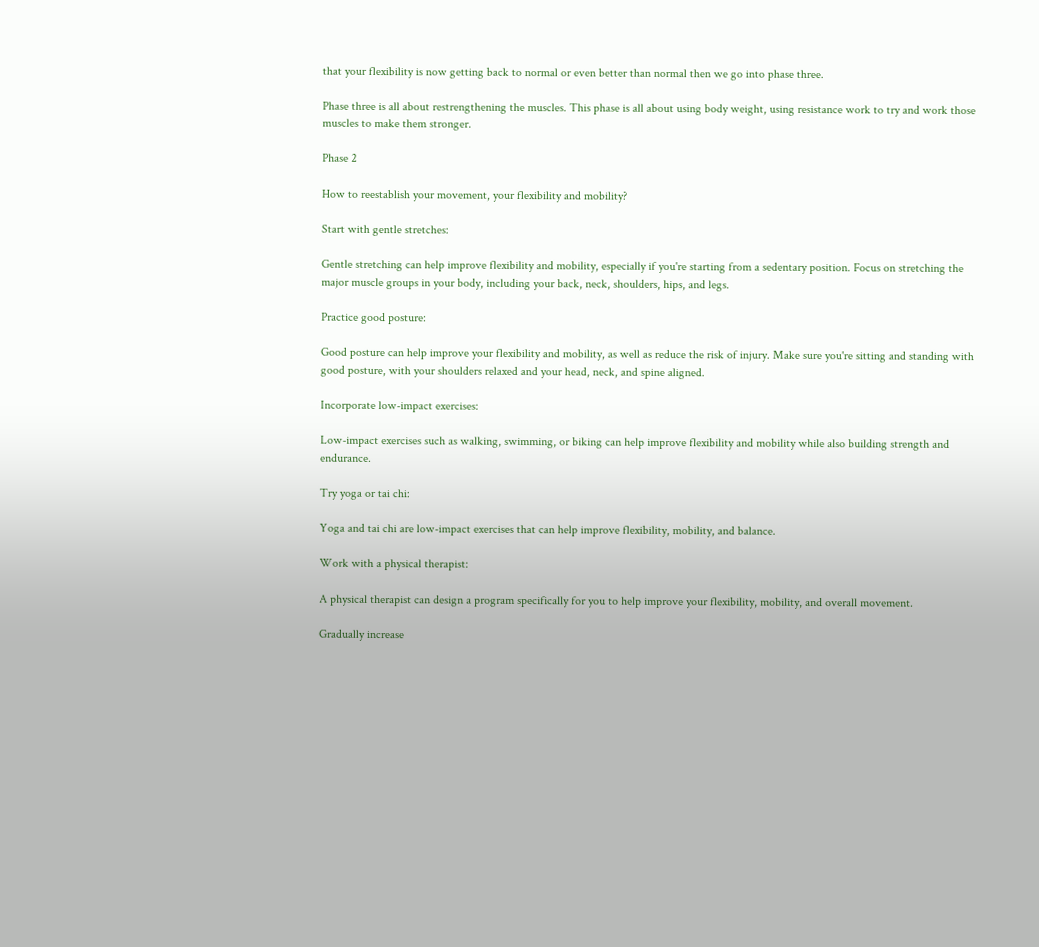that your flexibility is now getting back to normal or even better than normal then we go into phase three.

Phase three is all about restrengthening the muscles. This phase is all about using body weight, using resistance work to try and work those muscles to make them stronger.

Phase 2

How to reestablish your movement, your flexibility and mobility?

Start with gentle stretches:

Gentle stretching can help improve flexibility and mobility, especially if you're starting from a sedentary position. Focus on stretching the major muscle groups in your body, including your back, neck, shoulders, hips, and legs.

Practice good posture:

Good posture can help improve your flexibility and mobility, as well as reduce the risk of injury. Make sure you're sitting and standing with good posture, with your shoulders relaxed and your head, neck, and spine aligned.

Incorporate low-impact exercises:

Low-impact exercises such as walking, swimming, or biking can help improve flexibility and mobility while also building strength and endurance.

Try yoga or tai chi:

Yoga and tai chi are low-impact exercises that can help improve flexibility, mobility, and balance.

Work with a physical therapist:

A physical therapist can design a program specifically for you to help improve your flexibility, mobility, and overall movement.

Gradually increase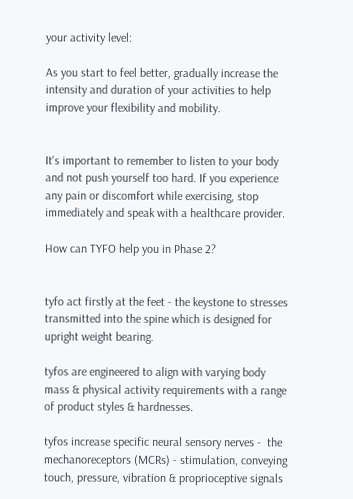your activity level:

As you start to feel better, gradually increase the intensity and duration of your activities to help improve your flexibility and mobility.


It's important to remember to listen to your body and not push yourself too hard. If you experience any pain or discomfort while exercising, stop immediately and speak with a healthcare provider.

How can TYFO help you in Phase 2?


tyfo act firstly at the feet - the keystone to stresses transmitted into the spine which is designed for upright weight bearing.

tyfos are engineered to align with varying body mass & physical activity requirements with a range of product styles & hardnesses.

tyfos increase specific neural sensory nerves -  the mechanoreceptors (MCRs) - stimulation, conveying touch, pressure, vibration & proprioceptive signals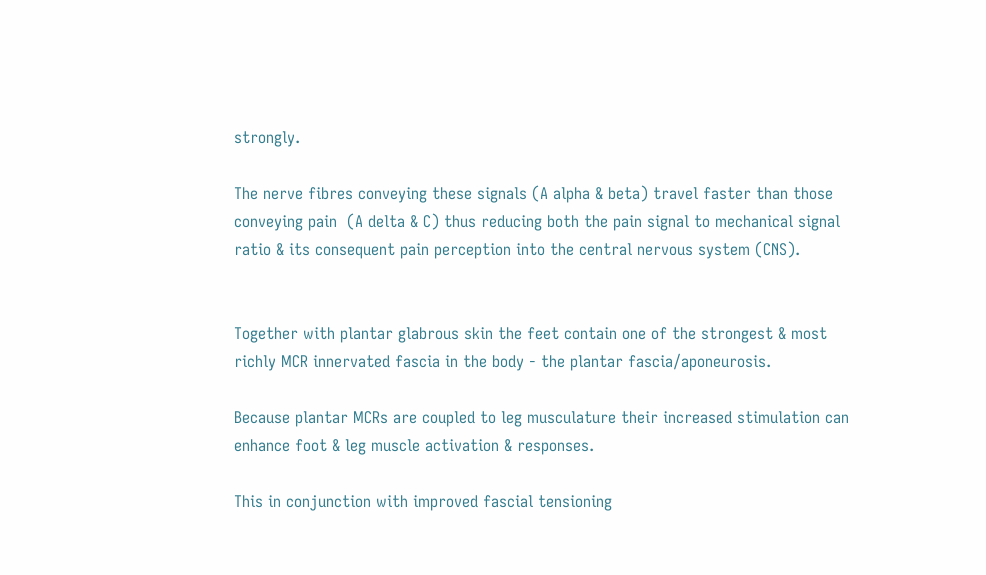strongly.

The nerve fibres conveying these signals (A alpha & beta) travel faster than those conveying pain  (A delta & C) thus reducing both the pain signal to mechanical signal ratio & its consequent pain perception into the central nervous system (CNS).


Together with plantar glabrous skin the feet contain one of the strongest & most richly MCR innervated fascia in the body - the plantar fascia/aponeurosis.

Because plantar MCRs are coupled to leg musculature their increased stimulation can enhance foot & leg muscle activation & responses.

This in conjunction with improved fascial tensioning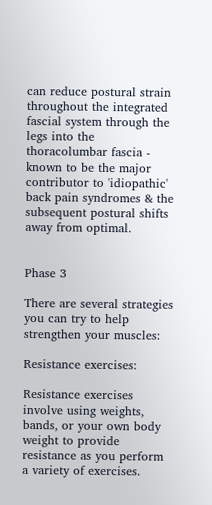can reduce postural strain throughout the integrated fascial system through the legs into the thoracolumbar fascia - known to be the major contributor to 'idiopathic' back pain syndromes & the subsequent postural shifts away from optimal.


Phase 3

There are several strategies you can try to help strengthen your muscles:

Resistance exercises:

Resistance exercises involve using weights, bands, or your own body weight to provide resistance as you perform a variety of exercises.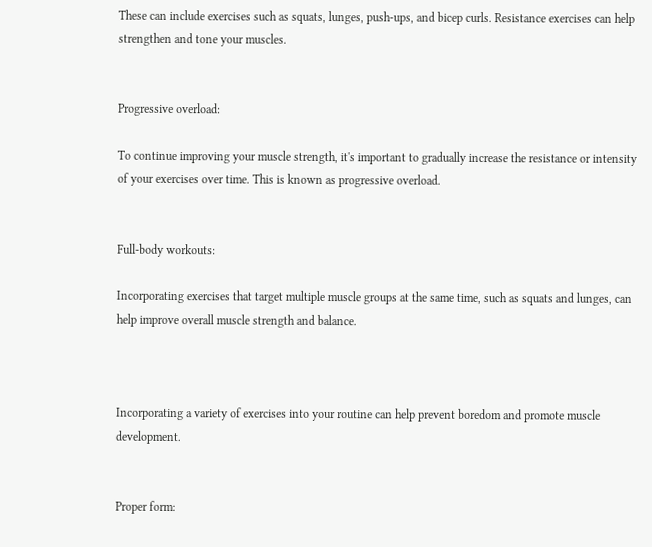These can include exercises such as squats, lunges, push-ups, and bicep curls. Resistance exercises can help strengthen and tone your muscles.


Progressive overload:

To continue improving your muscle strength, it's important to gradually increase the resistance or intensity of your exercises over time. This is known as progressive overload.


Full-body workouts:

Incorporating exercises that target multiple muscle groups at the same time, such as squats and lunges, can help improve overall muscle strength and balance.



Incorporating a variety of exercises into your routine can help prevent boredom and promote muscle development.


Proper form: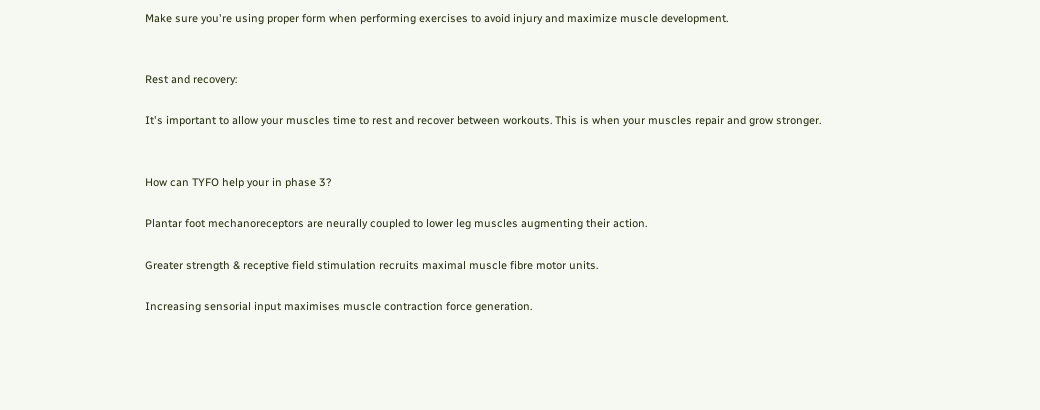Make sure you're using proper form when performing exercises to avoid injury and maximize muscle development.


Rest and recovery:

It's important to allow your muscles time to rest and recover between workouts. This is when your muscles repair and grow stronger.


How can TYFO help your in phase 3?

Plantar foot mechanoreceptors are neurally coupled to lower leg muscles augmenting their action.

Greater strength & receptive field stimulation recruits maximal muscle fibre motor units.

Increasing sensorial input maximises muscle contraction force generation.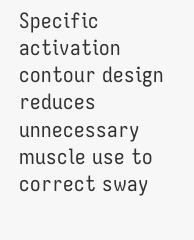Specific activation contour design reduces unnecessary muscle use to correct sway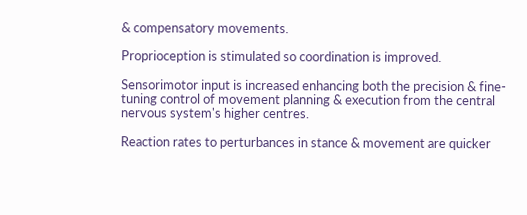& compensatory movements.

Proprioception is stimulated so coordination is improved.

Sensorimotor input is increased enhancing both the precision & fine-tuning control of movement planning & execution from the central nervous system's higher centres.

Reaction rates to perturbances in stance & movement are quicker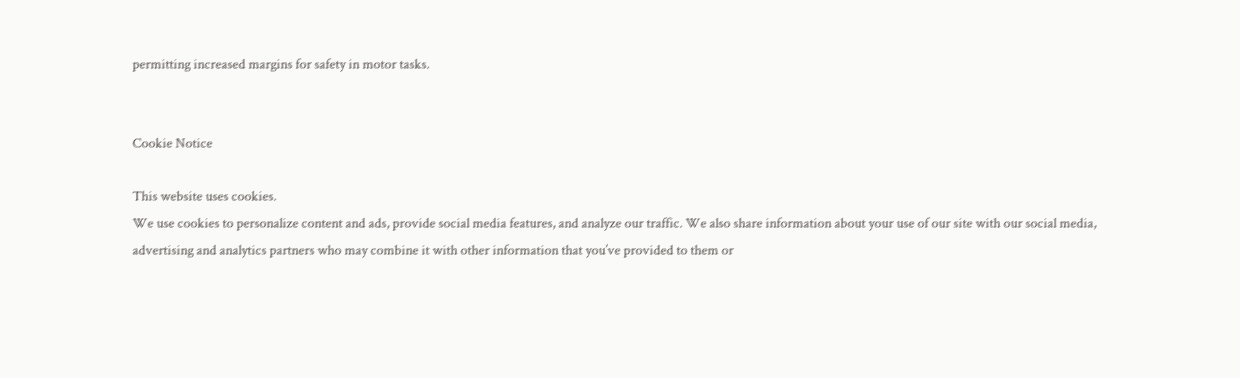permitting increased margins for safety in motor tasks.


Cookie Notice

This website uses cookies.
We use cookies to personalize content and ads, provide social media features, and analyze our traffic. We also share information about your use of our site with our social media, advertising and analytics partners who may combine it with other information that you’ve provided to them or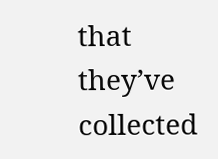that they’ve collected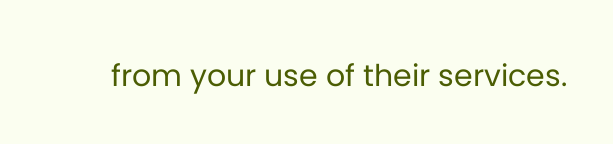from your use of their services.